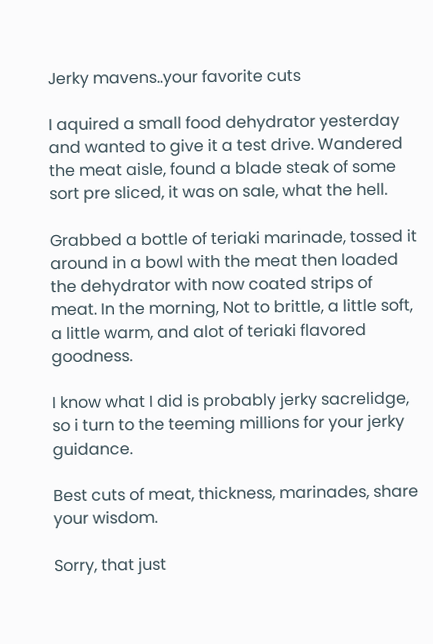Jerky mavens..your favorite cuts

I aquired a small food dehydrator yesterday and wanted to give it a test drive. Wandered the meat aisle, found a blade steak of some sort pre sliced, it was on sale, what the hell.

Grabbed a bottle of teriaki marinade, tossed it around in a bowl with the meat then loaded the dehydrator with now coated strips of meat. In the morning, Not to brittle, a little soft, a little warm, and alot of teriaki flavored goodness.

I know what I did is probably jerky sacrelidge, so i turn to the teeming millions for your jerky guidance.

Best cuts of meat, thickness, marinades, share your wisdom.

Sorry, that just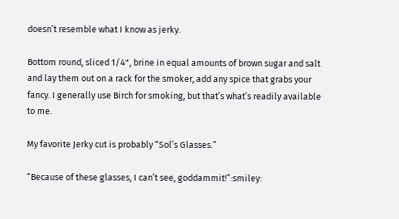doesn’t resemble what I know as jerky.

Bottom round, sliced 1/4", brine in equal amounts of brown sugar and salt and lay them out on a rack for the smoker, add any spice that grabs your fancy. I generally use Birch for smoking, but that’s what’s readily available to me.

My favorite Jerky cut is probably “Sol’s Glasses.”

“Because of these glasses, I can’t see, goddammit!”:smiley: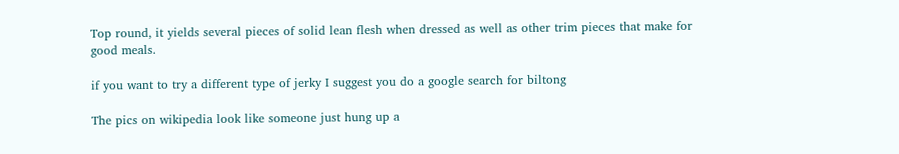Top round, it yields several pieces of solid lean flesh when dressed as well as other trim pieces that make for good meals.

if you want to try a different type of jerky I suggest you do a google search for biltong

The pics on wikipedia look like someone just hung up a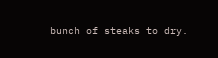bunch of steaks to dry.